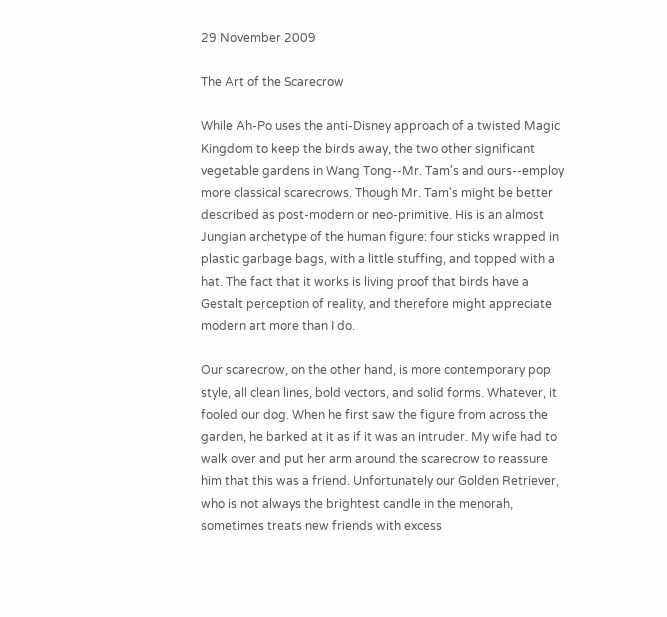29 November 2009

The Art of the Scarecrow

While Ah-Po uses the anti-Disney approach of a twisted Magic Kingdom to keep the birds away, the two other significant vegetable gardens in Wang Tong--Mr. Tam's and ours--employ more classical scarecrows. Though Mr. Tam's might be better described as post-modern or neo-primitive. His is an almost Jungian archetype of the human figure: four sticks wrapped in plastic garbage bags, with a little stuffing, and topped with a hat. The fact that it works is living proof that birds have a Gestalt perception of reality, and therefore might appreciate modern art more than I do.

Our scarecrow, on the other hand, is more contemporary pop style, all clean lines, bold vectors, and solid forms. Whatever, it fooled our dog. When he first saw the figure from across the garden, he barked at it as if it was an intruder. My wife had to walk over and put her arm around the scarecrow to reassure him that this was a friend. Unfortunately our Golden Retriever, who is not always the brightest candle in the menorah, sometimes treats new friends with excess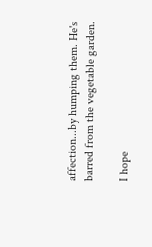affection...by humping them. He's barred from the vegetable garden.

I hope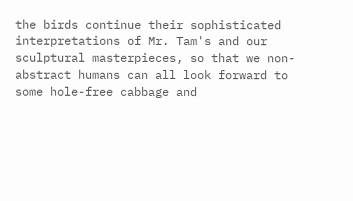the birds continue their sophisticated interpretations of Mr. Tam's and our sculptural masterpieces, so that we non-abstract humans can all look forward to some hole-free cabbage and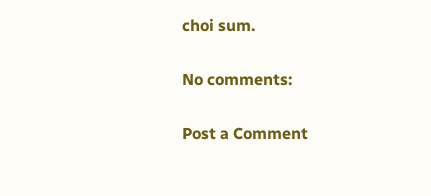choi sum.

No comments:

Post a Comment